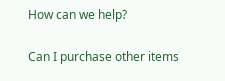How can we help?

Can I purchase other items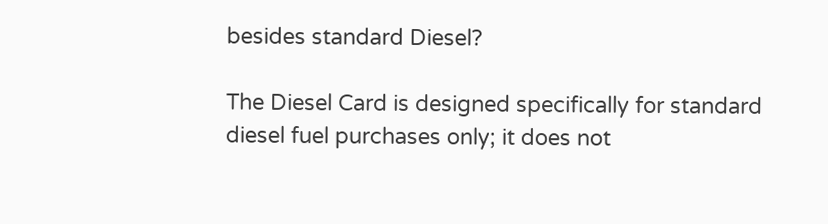besides standard Diesel?

The Diesel Card is designed specifically for standard diesel fuel purchases only; it does not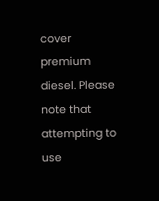cover premium diesel. Please note that attempting to use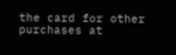the card for other purchases at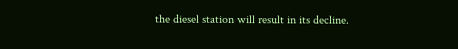the diesel station will result in its decline.